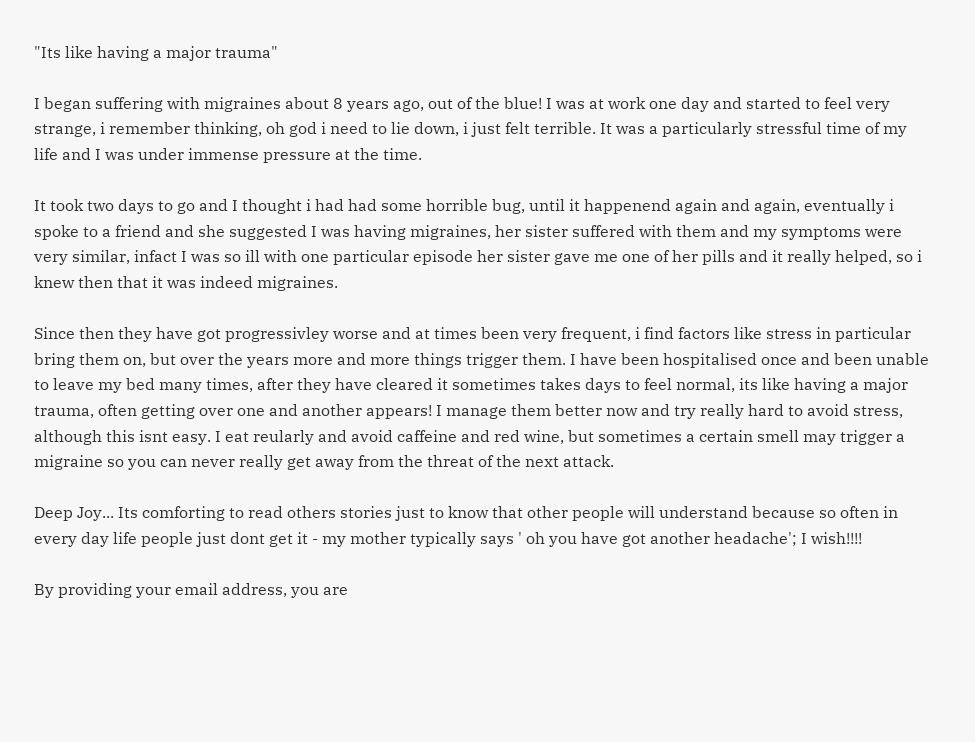"Its like having a major trauma"

I began suffering with migraines about 8 years ago, out of the blue! I was at work one day and started to feel very strange, i remember thinking, oh god i need to lie down, i just felt terrible. It was a particularly stressful time of my life and I was under immense pressure at the time.

It took two days to go and I thought i had had some horrible bug, until it happenend again and again, eventually i spoke to a friend and she suggested I was having migraines, her sister suffered with them and my symptoms were very similar, infact I was so ill with one particular episode her sister gave me one of her pills and it really helped, so i knew then that it was indeed migraines.

Since then they have got progressivley worse and at times been very frequent, i find factors like stress in particular bring them on, but over the years more and more things trigger them. I have been hospitalised once and been unable to leave my bed many times, after they have cleared it sometimes takes days to feel normal, its like having a major trauma, often getting over one and another appears! I manage them better now and try really hard to avoid stress, although this isnt easy. I eat reularly and avoid caffeine and red wine, but sometimes a certain smell may trigger a migraine so you can never really get away from the threat of the next attack.

Deep Joy... Its comforting to read others stories just to know that other people will understand because so often in every day life people just dont get it - my mother typically says ' oh you have got another headache'; I wish!!!!

By providing your email address, you are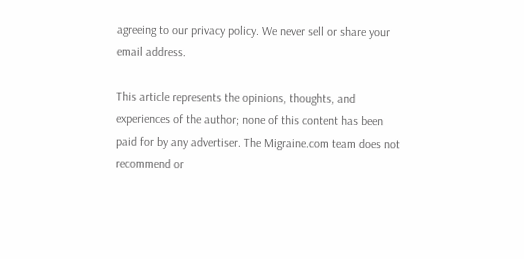agreeing to our privacy policy. We never sell or share your email address.

This article represents the opinions, thoughts, and experiences of the author; none of this content has been paid for by any advertiser. The Migraine.com team does not recommend or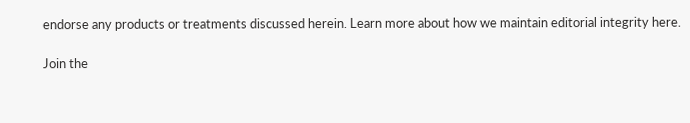endorse any products or treatments discussed herein. Learn more about how we maintain editorial integrity here.

Join the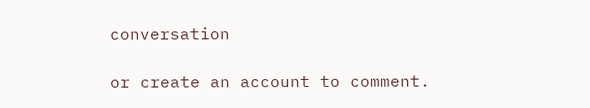conversation

or create an account to comment.